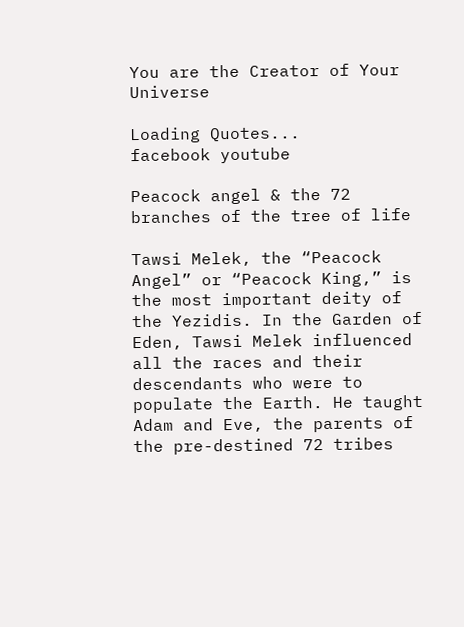You are the Creator of Your Universe

Loading Quotes...
facebook youtube

Peacock angel & the 72 branches of the tree of life

Tawsi Melek, the “Peacock Angel” or “Peacock King,” is the most important deity of the Yezidis. In the Garden of Eden, Tawsi Melek influenced all the races and their descendants who were to populate the Earth. He taught Adam and Eve, the parents of the pre-destined 72 tribes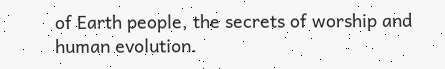of Earth people, the secrets of worship and human evolution.